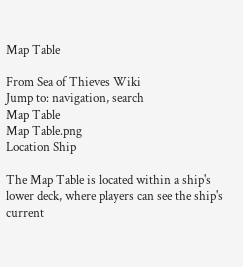Map Table

From Sea of Thieves Wiki
Jump to: navigation, search
Map Table
Map Table.png
Location Ship

The Map Table is located within a ship's lower deck, where players can see the ship's current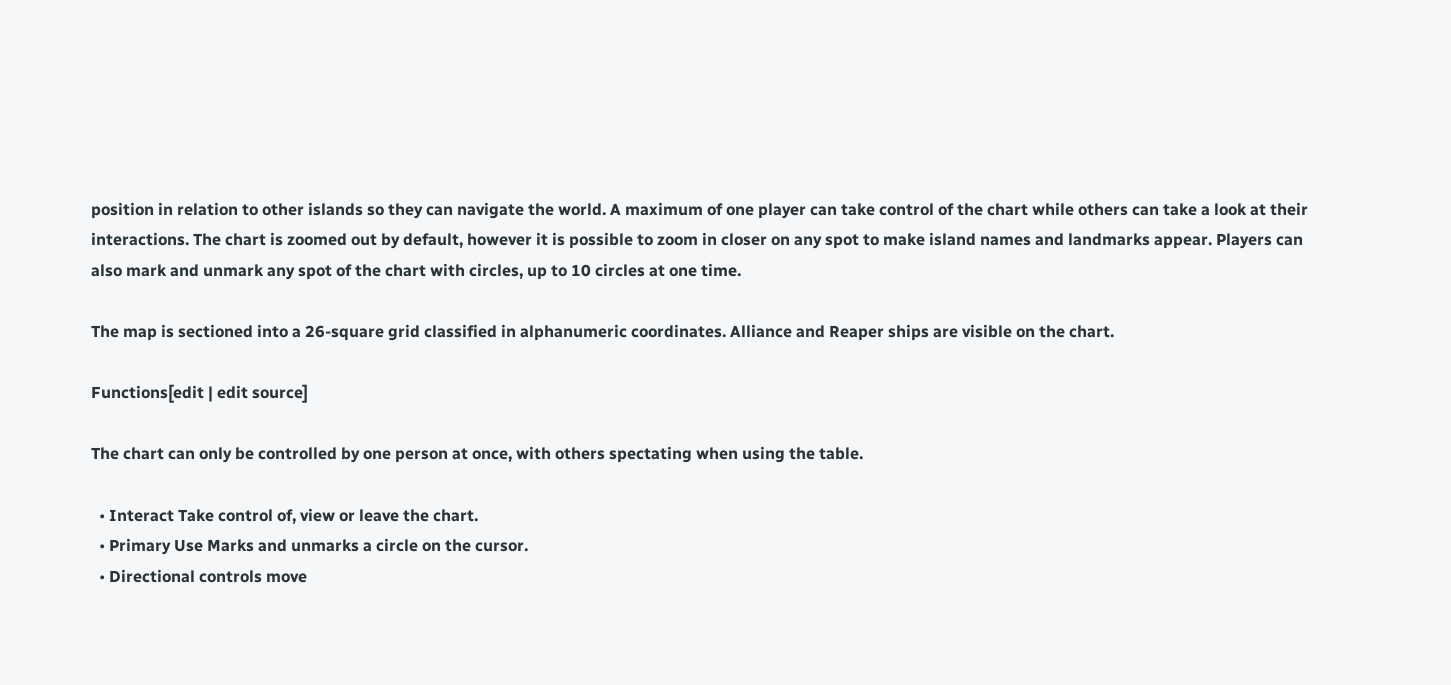position in relation to other islands so they can navigate the world. A maximum of one player can take control of the chart while others can take a look at their interactions. The chart is zoomed out by default, however it is possible to zoom in closer on any spot to make island names and landmarks appear. Players can also mark and unmark any spot of the chart with circles, up to 10 circles at one time.

The map is sectioned into a 26-square grid classified in alphanumeric coordinates. Alliance and Reaper ships are visible on the chart.

Functions[edit | edit source]

The chart can only be controlled by one person at once, with others spectating when using the table.

  • Interact Take control of, view or leave the chart.
  • Primary Use Marks and unmarks a circle on the cursor.
  • Directional controls move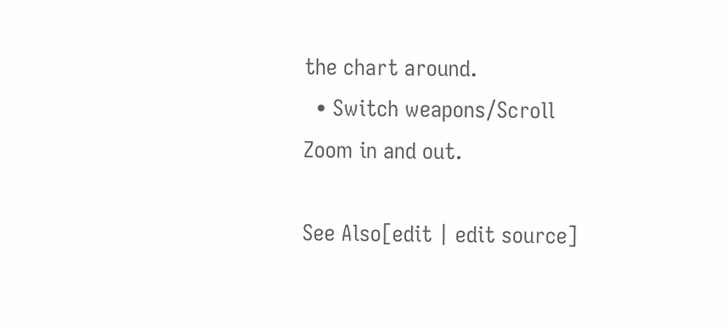the chart around.
  • Switch weapons/Scroll Zoom in and out.

See Also[edit | edit source]